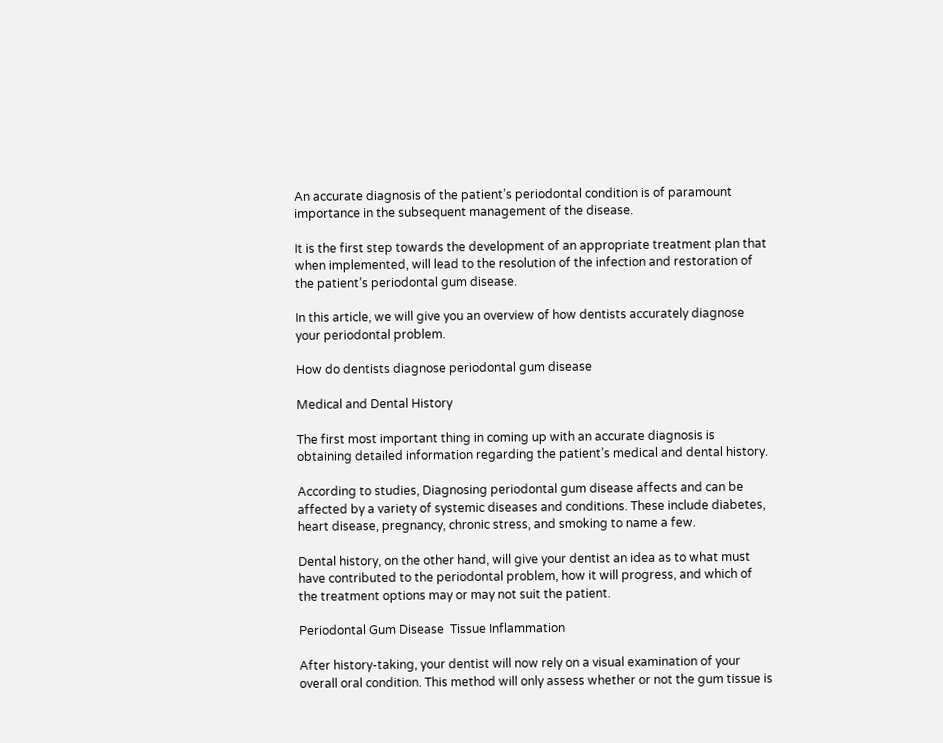An accurate diagnosis of the patient’s periodontal condition is of paramount importance in the subsequent management of the disease.

It is the first step towards the development of an appropriate treatment plan that when implemented, will lead to the resolution of the infection and restoration of the patient’s periodontal gum disease.

In this article, we will give you an overview of how dentists accurately diagnose your periodontal problem.

How do dentists diagnose periodontal gum disease

Medical and Dental History

The first most important thing in coming up with an accurate diagnosis is obtaining detailed information regarding the patient’s medical and dental history.

According to studies, Diagnosing periodontal gum disease affects and can be affected by a variety of systemic diseases and conditions. These include diabetes, heart disease, pregnancy, chronic stress, and smoking to name a few.

Dental history, on the other hand, will give your dentist an idea as to what must have contributed to the periodontal problem, how it will progress, and which of the treatment options may or may not suit the patient.

Periodontal Gum Disease  Tissue Inflammation

After history-taking, your dentist will now rely on a visual examination of your overall oral condition. This method will only assess whether or not the gum tissue is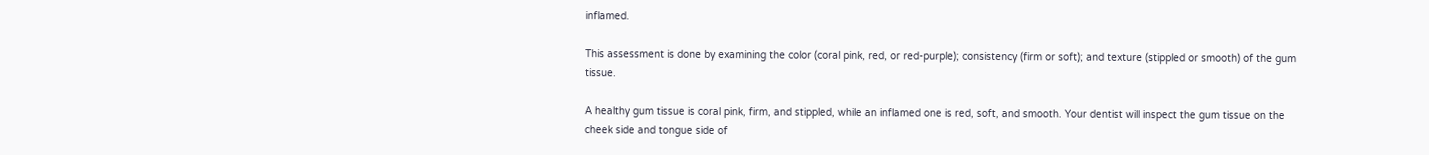inflamed.

This assessment is done by examining the color (coral pink, red, or red-purple); consistency (firm or soft); and texture (stippled or smooth) of the gum tissue.

A healthy gum tissue is coral pink, firm, and stippled, while an inflamed one is red, soft, and smooth. Your dentist will inspect the gum tissue on the cheek side and tongue side of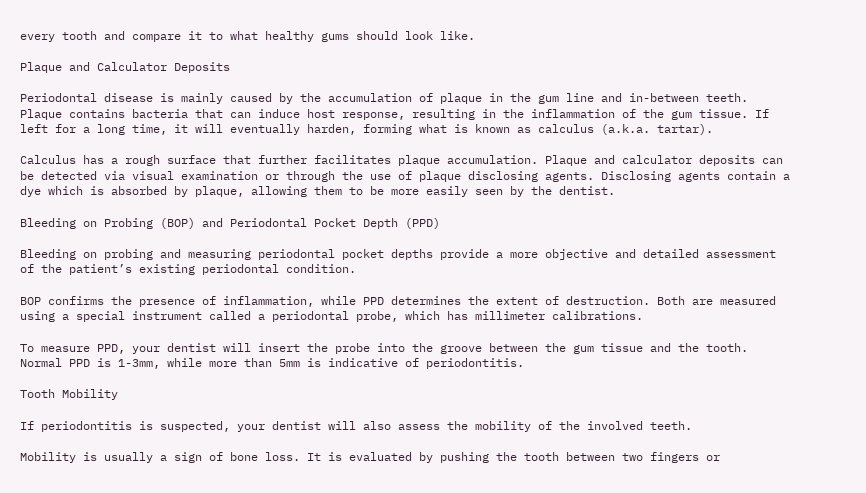every tooth and compare it to what healthy gums should look like.

Plaque and Calculator Deposits

Periodontal disease is mainly caused by the accumulation of plaque in the gum line and in-between teeth. Plaque contains bacteria that can induce host response, resulting in the inflammation of the gum tissue. If left for a long time, it will eventually harden, forming what is known as calculus (a.k.a. tartar).

Calculus has a rough surface that further facilitates plaque accumulation. Plaque and calculator deposits can be detected via visual examination or through the use of plaque disclosing agents. Disclosing agents contain a dye which is absorbed by plaque, allowing them to be more easily seen by the dentist.

Bleeding on Probing (BOP) and Periodontal Pocket Depth (PPD)

Bleeding on probing and measuring periodontal pocket depths provide a more objective and detailed assessment of the patient’s existing periodontal condition.

BOP confirms the presence of inflammation, while PPD determines the extent of destruction. Both are measured using a special instrument called a periodontal probe, which has millimeter calibrations.

To measure PPD, your dentist will insert the probe into the groove between the gum tissue and the tooth. Normal PPD is 1-3mm, while more than 5mm is indicative of periodontitis.

Tooth Mobility

If periodontitis is suspected, your dentist will also assess the mobility of the involved teeth.

Mobility is usually a sign of bone loss. It is evaluated by pushing the tooth between two fingers or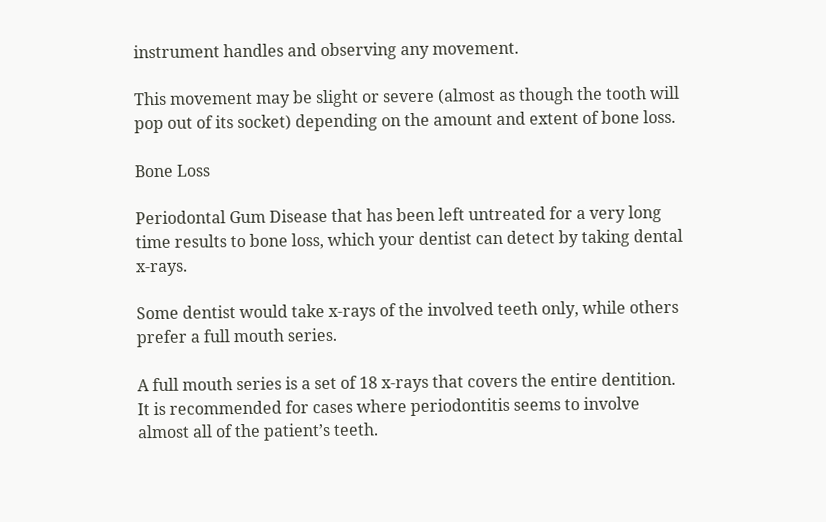instrument handles and observing any movement.

This movement may be slight or severe (almost as though the tooth will pop out of its socket) depending on the amount and extent of bone loss.

Bone Loss

Periodontal Gum Disease that has been left untreated for a very long time results to bone loss, which your dentist can detect by taking dental x-rays.

Some dentist would take x-rays of the involved teeth only, while others prefer a full mouth series.

A full mouth series is a set of 18 x-rays that covers the entire dentition. It is recommended for cases where periodontitis seems to involve almost all of the patient’s teeth.